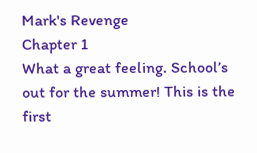Mark's Revenge
Chapter 1
What a great feeling. School’s out for the summer! This is the first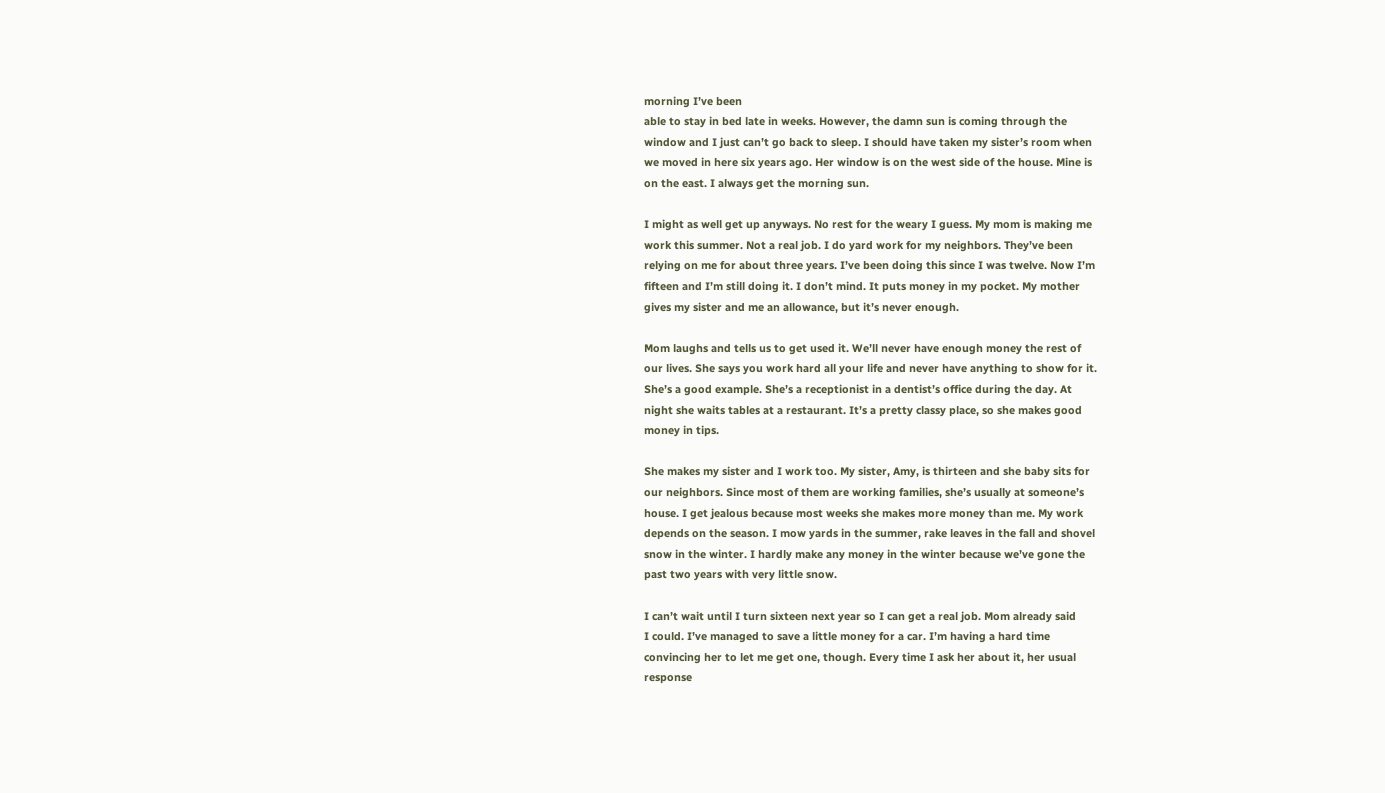morning I’ve been
able to stay in bed late in weeks. However, the damn sun is coming through the
window and I just can’t go back to sleep. I should have taken my sister’s room when
we moved in here six years ago. Her window is on the west side of the house. Mine is
on the east. I always get the morning sun.

I might as well get up anyways. No rest for the weary I guess. My mom is making me
work this summer. Not a real job. I do yard work for my neighbors. They’ve been
relying on me for about three years. I’ve been doing this since I was twelve. Now I’m
fifteen and I’m still doing it. I don’t mind. It puts money in my pocket. My mother
gives my sister and me an allowance, but it’s never enough.

Mom laughs and tells us to get used it. We’ll never have enough money the rest of
our lives. She says you work hard all your life and never have anything to show for it.
She’s a good example. She’s a receptionist in a dentist’s office during the day. At
night she waits tables at a restaurant. It’s a pretty classy place, so she makes good
money in tips.

She makes my sister and I work too. My sister, Amy, is thirteen and she baby sits for
our neighbors. Since most of them are working families, she’s usually at someone’s
house. I get jealous because most weeks she makes more money than me. My work
depends on the season. I mow yards in the summer, rake leaves in the fall and shovel
snow in the winter. I hardly make any money in the winter because we’ve gone the
past two years with very little snow.

I can’t wait until I turn sixteen next year so I can get a real job. Mom already said
I could. I’ve managed to save a little money for a car. I’m having a hard time
convincing her to let me get one, though. Every time I ask her about it, her usual
response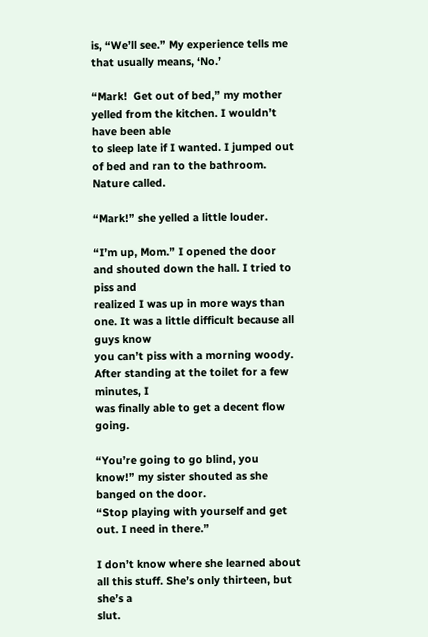is, “We’ll see.” My experience tells me that usually means, ‘No.’

“Mark!  Get out of bed,” my mother yelled from the kitchen. I wouldn’t have been able
to sleep late if I wanted. I jumped out of bed and ran to the bathroom. Nature called.

“Mark!” she yelled a little louder.

“I’m up, Mom.” I opened the door and shouted down the hall. I tried to piss and
realized I was up in more ways than one. It was a little difficult because all guys know
you can’t piss with a morning woody. After standing at the toilet for a few minutes, I
was finally able to get a decent flow going.

“You’re going to go blind, you know!” my sister shouted as she banged on the door.
“Stop playing with yourself and get out. I need in there.”

I don’t know where she learned about all this stuff. She’s only thirteen, but she’s a
slut.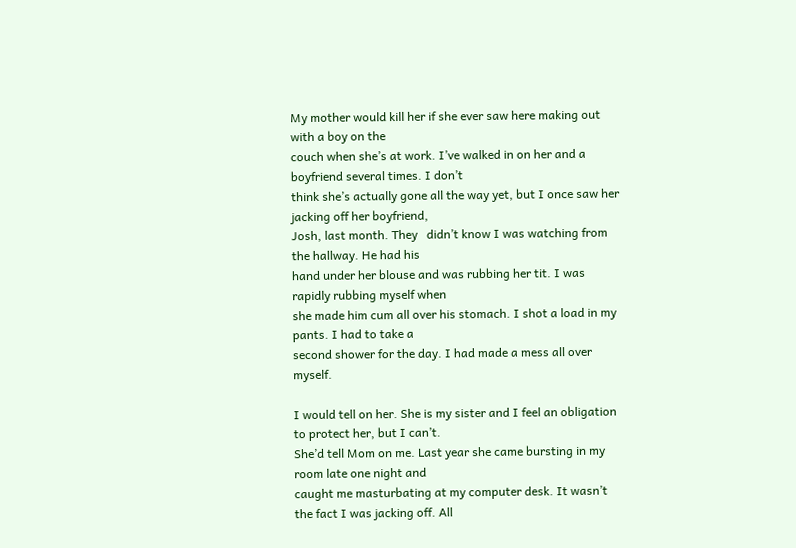My mother would kill her if she ever saw here making out with a boy on the
couch when she’s at work. I’ve walked in on her and a boyfriend several times. I don’t
think she’s actually gone all the way yet, but I once saw her jacking off her boyfriend,
Josh, last month. They   didn’t know I was watching from the hallway. He had his
hand under her blouse and was rubbing her tit. I was rapidly rubbing myself when
she made him cum all over his stomach. I shot a load in my pants. I had to take a
second shower for the day. I had made a mess all over myself.

I would tell on her. She is my sister and I feel an obligation to protect her, but I can’t.
She’d tell Mom on me. Last year she came bursting in my room late one night and
caught me masturbating at my computer desk. It wasn’t the fact I was jacking off. All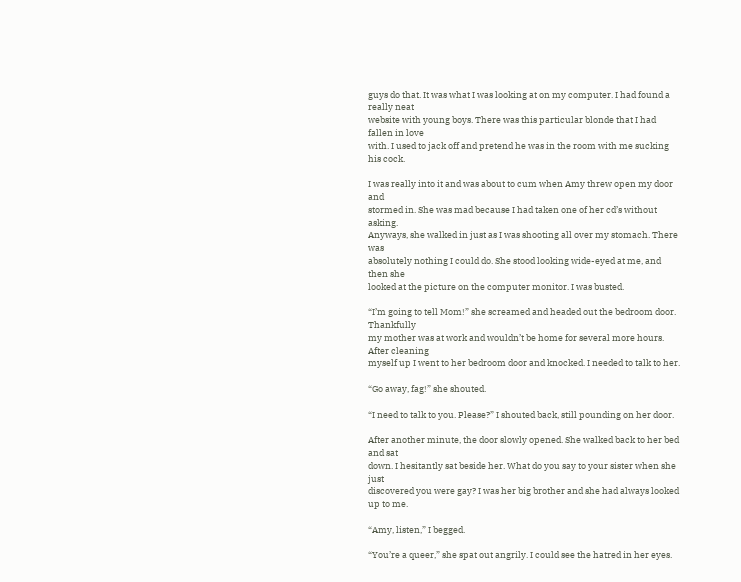guys do that. It was what I was looking at on my computer. I had found a really neat
website with young boys. There was this particular blonde that I had fallen in love
with. I used to jack off and pretend he was in the room with me sucking his cock.

I was really into it and was about to cum when Amy threw open my door and
stormed in. She was mad because I had taken one of her cd’s without asking.
Anyways, she walked in just as I was shooting all over my stomach. There was
absolutely nothing I could do. She stood looking wide-eyed at me, and then she
looked at the picture on the computer monitor. I was busted.

“I’m going to tell Mom!” she screamed and headed out the bedroom door. Thankfully
my mother was at work and wouldn’t be home for several more hours. After cleaning
myself up I went to her bedroom door and knocked. I needed to talk to her.

“Go away, fag!” she shouted.

“I need to talk to you. Please?” I shouted back, still pounding on her door.

After another minute, the door slowly opened. She walked back to her bed and sat
down. I hesitantly sat beside her. What do you say to your sister when she just
discovered you were gay? I was her big brother and she had always looked up to me.

“Amy, listen,” I begged.

“You’re a queer,” she spat out angrily. I could see the hatred in her eyes.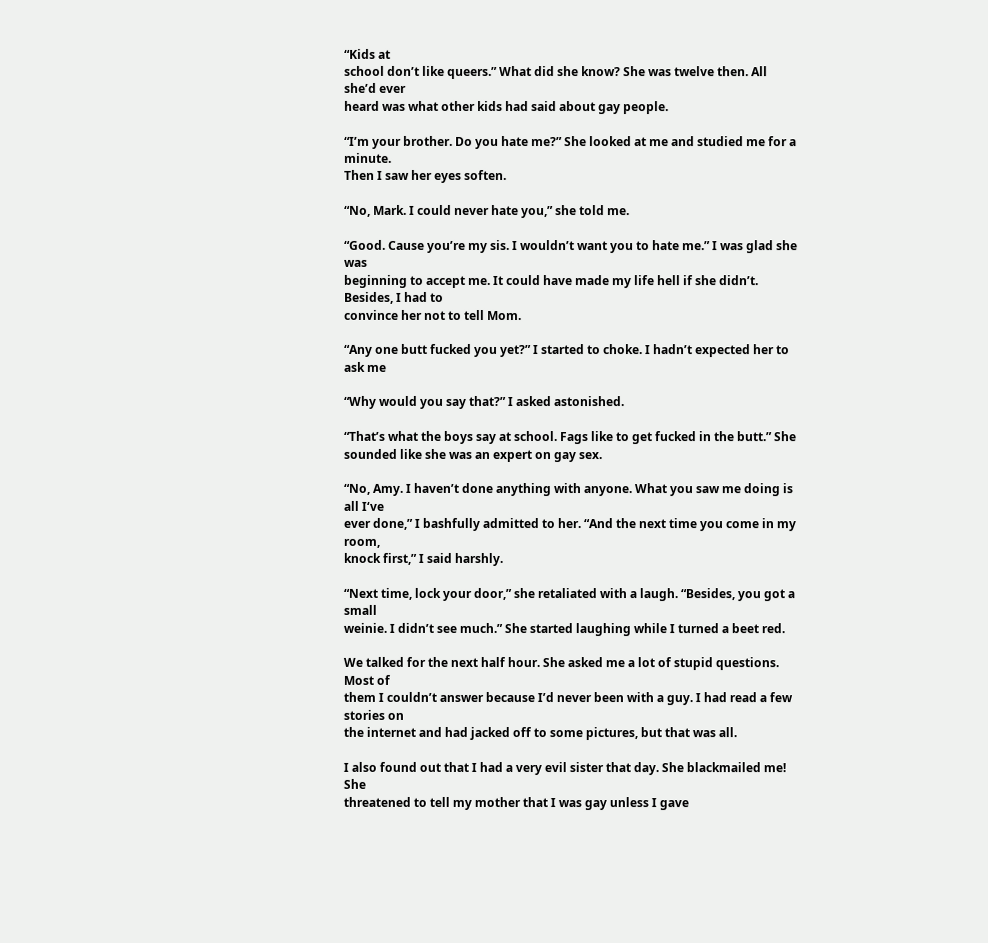“Kids at
school don’t like queers.” What did she know? She was twelve then. All she’d ever
heard was what other kids had said about gay people.

“I’m your brother. Do you hate me?” She looked at me and studied me for a minute.
Then I saw her eyes soften.

“No, Mark. I could never hate you,” she told me.

“Good. Cause you’re my sis. I wouldn’t want you to hate me.” I was glad she was
beginning to accept me. It could have made my life hell if she didn’t. Besides, I had to
convince her not to tell Mom.

“Any one butt fucked you yet?” I started to choke. I hadn’t expected her to ask me

“Why would you say that?” I asked astonished.

“That’s what the boys say at school. Fags like to get fucked in the butt.” She
sounded like she was an expert on gay sex.

“No, Amy. I haven’t done anything with anyone. What you saw me doing is all I‘ve
ever done,” I bashfully admitted to her. “And the next time you come in my room,
knock first,” I said harshly.

“Next time, lock your door,” she retaliated with a laugh. “Besides, you got a small
weinie. I didn’t see much.” She started laughing while I turned a beet red.

We talked for the next half hour. She asked me a lot of stupid questions. Most of
them I couldn’t answer because I’d never been with a guy. I had read a few stories on
the internet and had jacked off to some pictures, but that was all.

I also found out that I had a very evil sister that day. She blackmailed me! She
threatened to tell my mother that I was gay unless I gave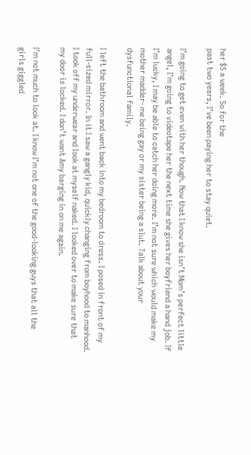her $5 a week. So for the
past two years, I’ve been paying her to stay quiet.

I’m going to get even with her though. Now that I know she isn’t Mom’s perfect little
angel, I’m going to videotape her the next time she gives her boyfriend a hand job. If
I’m lucky, I may be able to catch her doing more. I’m not sure which would make my
mother madder- me being gay or my sister being a slut. Talk about your
dysfunctional family.

I left the bathroom and went back into my bedroom to dress. I posed in front of my
full-sized mirror. In it I saw a gangly kid, quickly changing from boyhood to manhood.
I took off my underwear and look at myself naked. I looked over to make sure that
my door is locked. I don’t want Amy barging in on me again.

I’m not much to look at. I know I’m not one of the good-looking guys that all the
girls giggled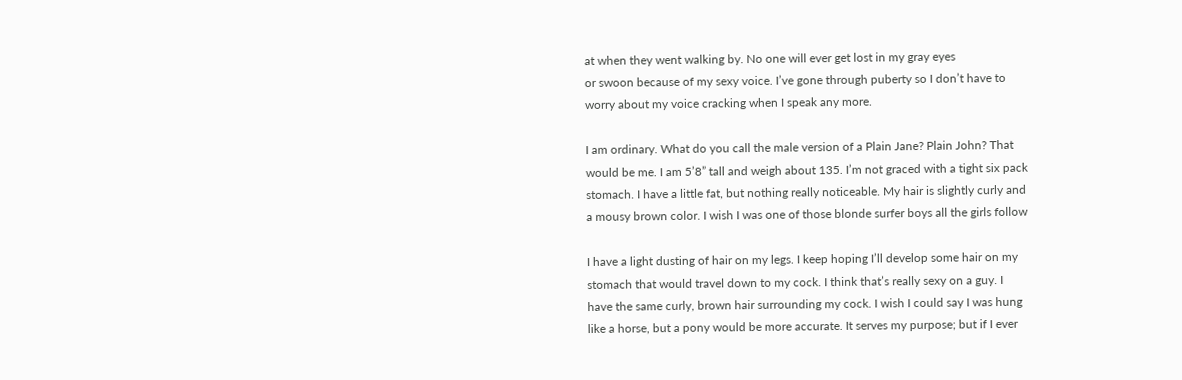at when they went walking by. No one will ever get lost in my gray eyes
or swoon because of my sexy voice. I’ve gone through puberty so I don’t have to
worry about my voice cracking when I speak any more.

I am ordinary. What do you call the male version of a Plain Jane? Plain John? That
would be me. I am 5’8” tall and weigh about 135. I’m not graced with a tight six pack
stomach. I have a little fat, but nothing really noticeable. My hair is slightly curly and
a mousy brown color. I wish I was one of those blonde surfer boys all the girls follow

I have a light dusting of hair on my legs. I keep hoping I’ll develop some hair on my
stomach that would travel down to my cock. I think that’s really sexy on a guy. I
have the same curly, brown hair surrounding my cock. I wish I could say I was hung
like a horse, but a pony would be more accurate. It serves my purpose; but if I ever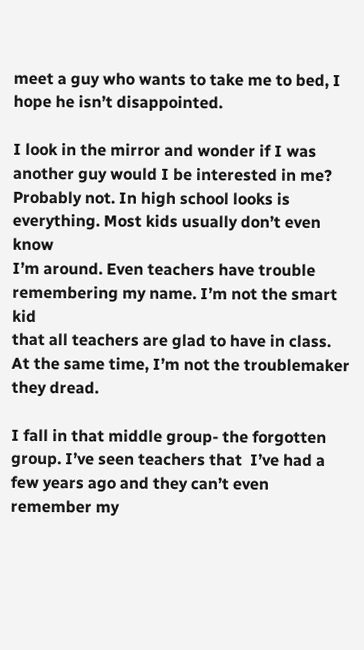meet a guy who wants to take me to bed, I hope he isn’t disappointed.

I look in the mirror and wonder if I was another guy would I be interested in me?
Probably not. In high school looks is everything. Most kids usually don’t even know
I’m around. Even teachers have trouble remembering my name. I’m not the smart kid
that all teachers are glad to have in class. At the same time, I’m not the troublemaker
they dread.

I fall in that middle group- the forgotten group. I’ve seen teachers that  I’ve had a
few years ago and they can’t even remember my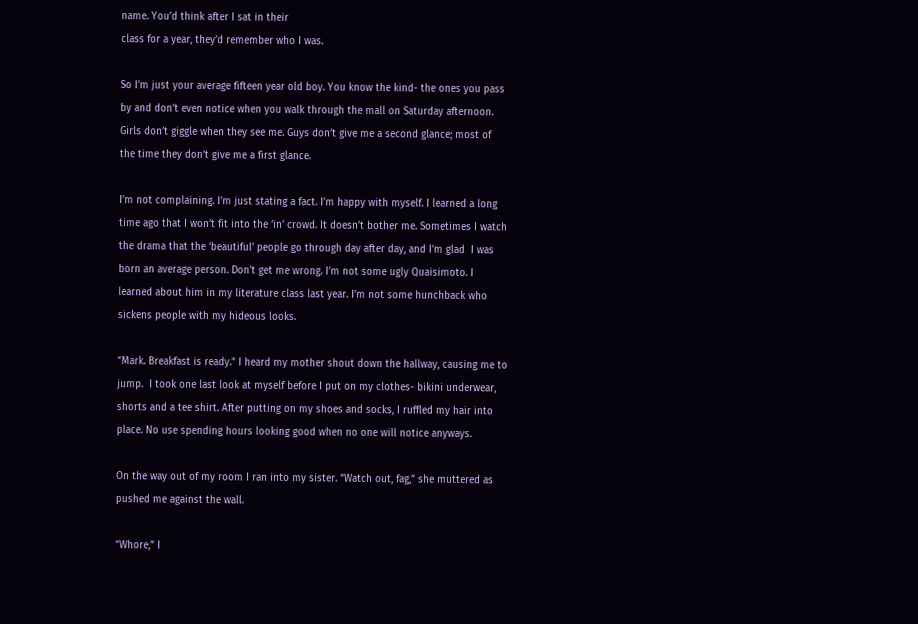name. You’d think after I sat in their
class for a year, they’d remember who I was.

So I’m just your average fifteen year old boy. You know the kind- the ones you pass
by and don’t even notice when you walk through the mall on Saturday afternoon.
Girls don’t giggle when they see me. Guys don’t give me a second glance; most of
the time they don’t give me a first glance.

I’m not complaining. I’m just stating a fact. I’m happy with myself. I learned a long
time ago that I won’t fit into the ‘in’ crowd. It doesn’t bother me. Sometimes I watch
the drama that the ‘beautiful’ people go through day after day, and I’m glad  I was
born an average person. Don’t get me wrong. I’m not some ugly Quaisimoto. I
learned about him in my literature class last year. I’m not some hunchback who
sickens people with my hideous looks.

“Mark. Breakfast is ready.” I heard my mother shout down the hallway, causing me to
jump.  I took one last look at myself before I put on my clothes- bikini underwear,
shorts and a tee shirt. After putting on my shoes and socks, I ruffled my hair into
place. No use spending hours looking good when no one will notice anyways.

On the way out of my room I ran into my sister. “Watch out, fag,” she muttered as
pushed me against the wall.

“Whore,” I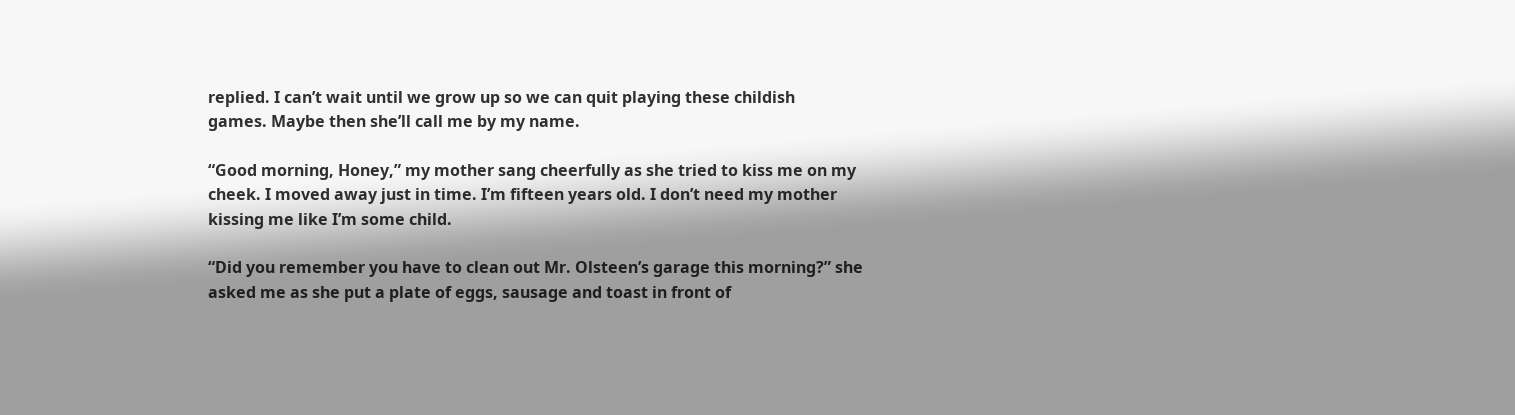replied. I can’t wait until we grow up so we can quit playing these childish
games. Maybe then she’ll call me by my name.

“Good morning, Honey,” my mother sang cheerfully as she tried to kiss me on my
cheek. I moved away just in time. I’m fifteen years old. I don’t need my mother
kissing me like I’m some child.

“Did you remember you have to clean out Mr. Olsteen’s garage this morning?” she
asked me as she put a plate of eggs, sausage and toast in front of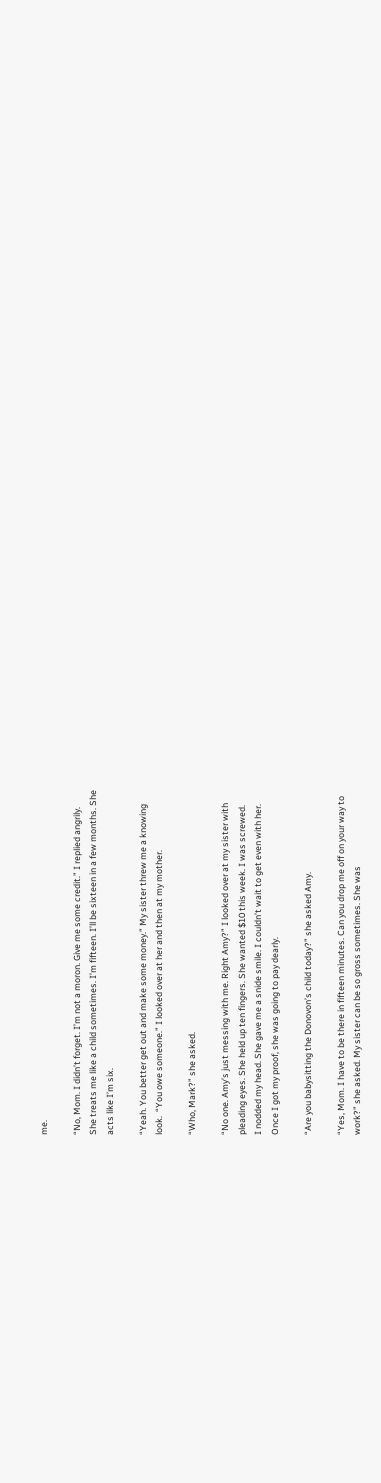me.

“No, Mom. I didn’t forget. I’m not a moron. Give me some credit.” I replied angrily.
She treats me like a child sometimes. I’m fifteen. I’ll be sixteen in a few months. She
acts like I’m six.

“Yeah. You better get out and make some money.” My sister threw me a knowing
look.  “You owe someone.” I looked over at her and then at my mother.

“Who, Mark?” she asked.

“No one. Amy’s just messing with me. Right Amy?” I looked over at my sister with
pleading eyes. She held up ten fingers. She wanted $10 this week. I was screwed.
I nodded my head. She gave me a snide smile. I couldn’t wait to get even with her.
Once I got my proof, she was going to pay dearly.

“Are you babysitting the Donovon’s child today?” she asked Amy.

“Yes, Mom. I have to be there in fifteen minutes. Can you drop me off on your way to
work?” she asked. My sister can be so gross sometimes. She was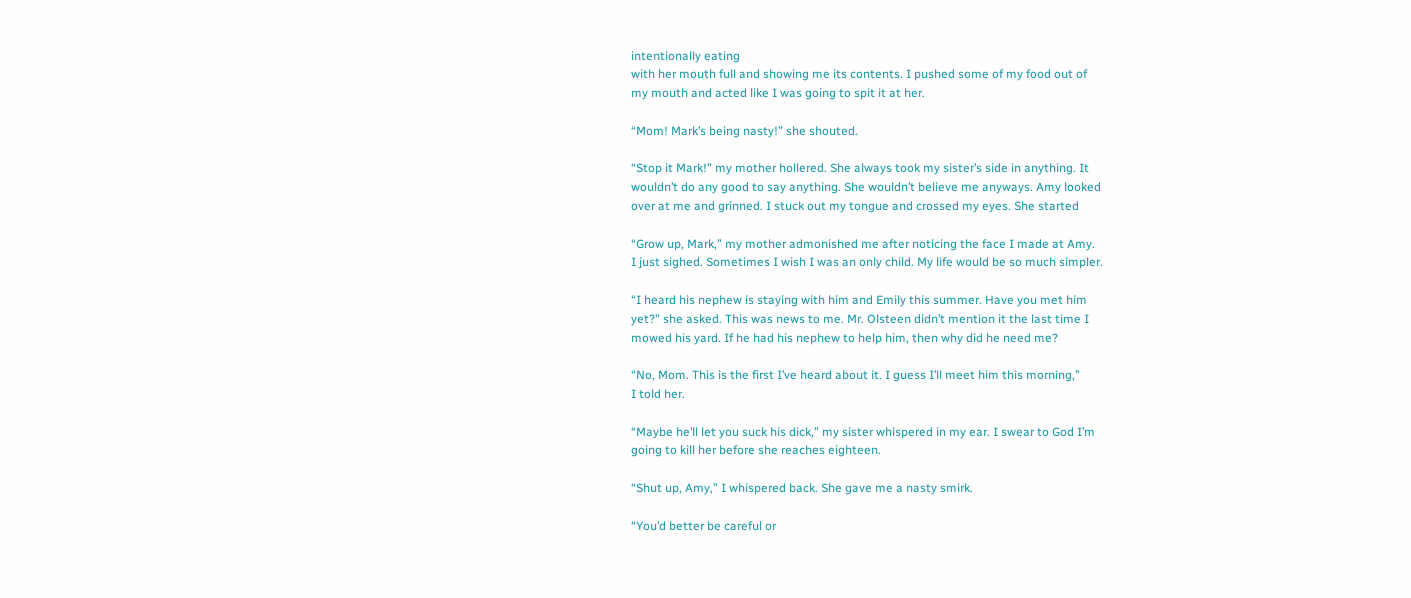intentionally eating
with her mouth full and showing me its contents. I pushed some of my food out of
my mouth and acted like I was going to spit it at her.

“Mom! Mark’s being nasty!” she shouted.

“Stop it Mark!” my mother hollered. She always took my sister’s side in anything. It
wouldn’t do any good to say anything. She wouldn’t believe me anyways. Amy looked
over at me and grinned. I stuck out my tongue and crossed my eyes. She started

“Grow up, Mark,” my mother admonished me after noticing the face I made at Amy.
I just sighed. Sometimes I wish I was an only child. My life would be so much simpler.

“I heard his nephew is staying with him and Emily this summer. Have you met him
yet?” she asked. This was news to me. Mr. Olsteen didn’t mention it the last time I
mowed his yard. If he had his nephew to help him, then why did he need me?

“No, Mom. This is the first I’ve heard about it. I guess I’ll meet him this morning,”
I told her.

“Maybe he’ll let you suck his dick,” my sister whispered in my ear. I swear to God I’m
going to kill her before she reaches eighteen.

“Shut up, Amy,” I whispered back. She gave me a nasty smirk.

“You’d better be careful or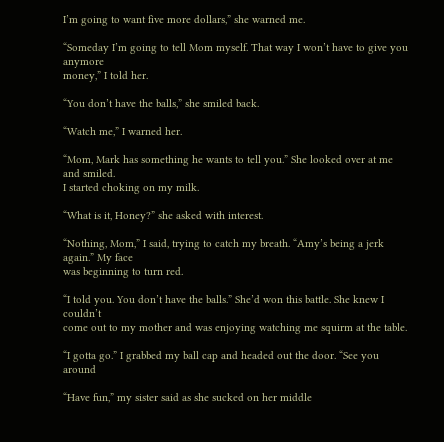I’m going to want five more dollars,” she warned me.

“Someday I’m going to tell Mom myself. That way I won’t have to give you anymore
money,” I told her.

“You don’t have the balls,” she smiled back.

“Watch me,” I warned her.

“Mom, Mark has something he wants to tell you.” She looked over at me and smiled.
I started choking on my milk.

“What is it, Honey?” she asked with interest.

“Nothing, Mom,” I said, trying to catch my breath. “Amy’s being a jerk again.” My face
was beginning to turn red.

“I told you. You don’t have the balls.” She’d won this battle. She knew I couldn’t
come out to my mother and was enjoying watching me squirm at the table.

“I gotta go.” I grabbed my ball cap and headed out the door. “See you around

“Have fun,” my sister said as she sucked on her middle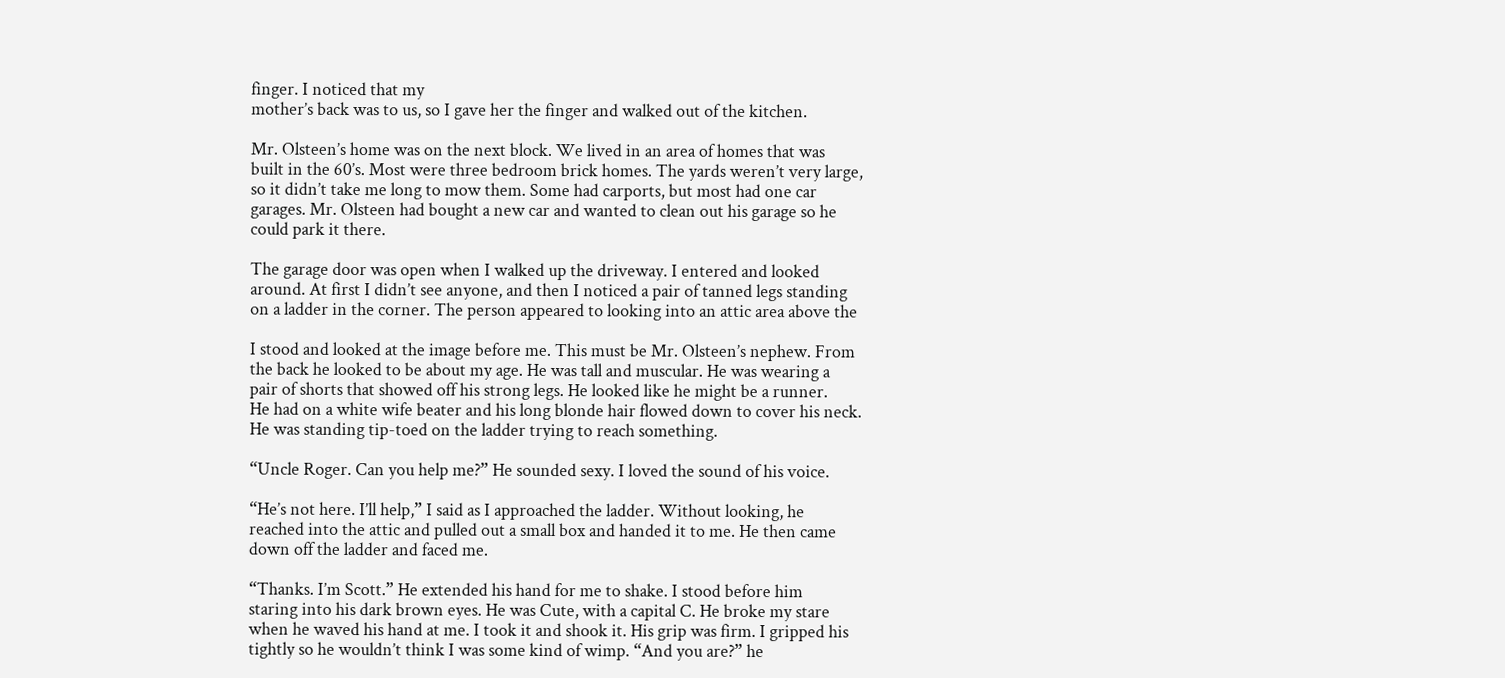finger. I noticed that my
mother’s back was to us, so I gave her the finger and walked out of the kitchen.

Mr. Olsteen’s home was on the next block. We lived in an area of homes that was
built in the 60’s. Most were three bedroom brick homes. The yards weren’t very large,
so it didn’t take me long to mow them. Some had carports, but most had one car
garages. Mr. Olsteen had bought a new car and wanted to clean out his garage so he
could park it there.

The garage door was open when I walked up the driveway. I entered and looked
around. At first I didn’t see anyone, and then I noticed a pair of tanned legs standing
on a ladder in the corner. The person appeared to looking into an attic area above the

I stood and looked at the image before me. This must be Mr. Olsteen’s nephew. From
the back he looked to be about my age. He was tall and muscular. He was wearing a
pair of shorts that showed off his strong legs. He looked like he might be a runner.
He had on a white wife beater and his long blonde hair flowed down to cover his neck.
He was standing tip-toed on the ladder trying to reach something.

“Uncle Roger. Can you help me?” He sounded sexy. I loved the sound of his voice.

“He’s not here. I’ll help,” I said as I approached the ladder. Without looking, he
reached into the attic and pulled out a small box and handed it to me. He then came
down off the ladder and faced me.

“Thanks. I’m Scott.” He extended his hand for me to shake. I stood before him
staring into his dark brown eyes. He was Cute, with a capital C. He broke my stare
when he waved his hand at me. I took it and shook it. His grip was firm. I gripped his
tightly so he wouldn’t think I was some kind of wimp. “And you are?” he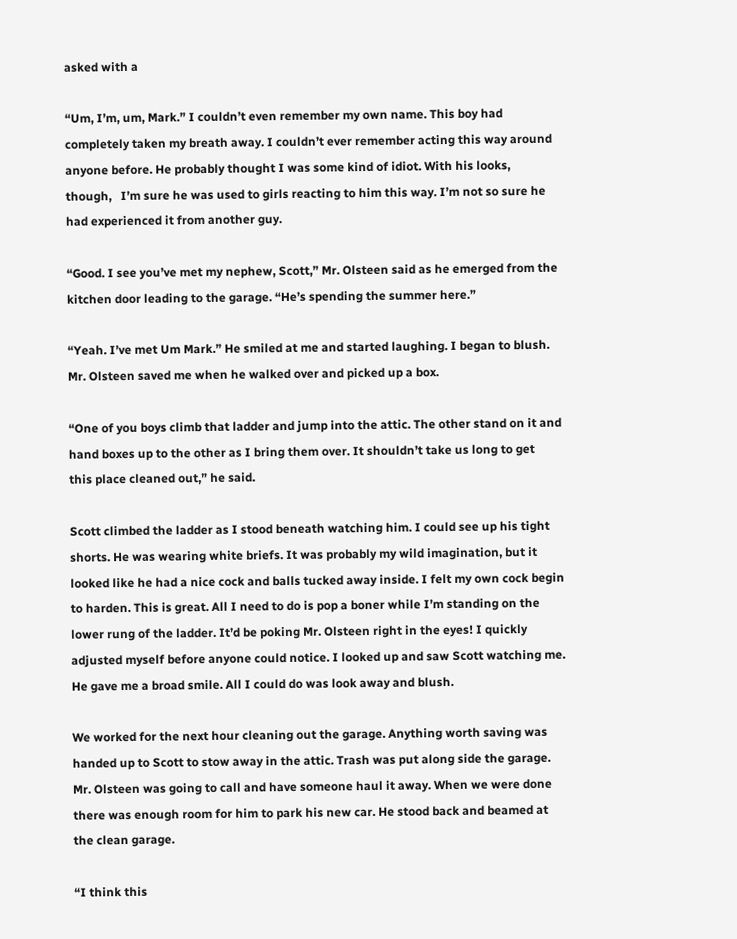asked with a

“Um, I’m, um, Mark.” I couldn’t even remember my own name. This boy had
completely taken my breath away. I couldn’t ever remember acting this way around
anyone before. He probably thought I was some kind of idiot. With his looks,
though,   I’m sure he was used to girls reacting to him this way. I’m not so sure he
had experienced it from another guy.

“Good. I see you’ve met my nephew, Scott,” Mr. Olsteen said as he emerged from the
kitchen door leading to the garage. “He’s spending the summer here.”

“Yeah. I’ve met Um Mark.” He smiled at me and started laughing. I began to blush.
Mr. Olsteen saved me when he walked over and picked up a box.

“One of you boys climb that ladder and jump into the attic. The other stand on it and
hand boxes up to the other as I bring them over. It shouldn’t take us long to get
this place cleaned out,” he said.

Scott climbed the ladder as I stood beneath watching him. I could see up his tight
shorts. He was wearing white briefs. It was probably my wild imagination, but it
looked like he had a nice cock and balls tucked away inside. I felt my own cock begin
to harden. This is great. All I need to do is pop a boner while I’m standing on the
lower rung of the ladder. It’d be poking Mr. Olsteen right in the eyes! I quickly
adjusted myself before anyone could notice. I looked up and saw Scott watching me.
He gave me a broad smile. All I could do was look away and blush.

We worked for the next hour cleaning out the garage. Anything worth saving was
handed up to Scott to stow away in the attic. Trash was put along side the garage.
Mr. Olsteen was going to call and have someone haul it away. When we were done
there was enough room for him to park his new car. He stood back and beamed at
the clean garage.

“I think this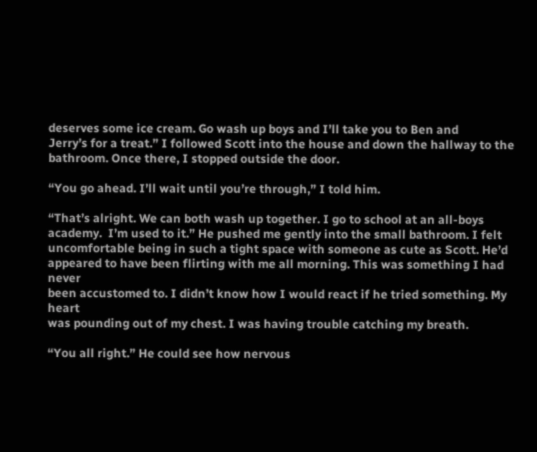deserves some ice cream. Go wash up boys and I’ll take you to Ben and
Jerry’s for a treat.” I followed Scott into the house and down the hallway to the
bathroom. Once there, I stopped outside the door.

“You go ahead. I’ll wait until you’re through,” I told him.

“That’s alright. We can both wash up together. I go to school at an all-boys
academy.  I’m used to it.” He pushed me gently into the small bathroom. I felt
uncomfortable being in such a tight space with someone as cute as Scott. He’d
appeared to have been flirting with me all morning. This was something I had never
been accustomed to. I didn’t know how I would react if he tried something. My heart
was pounding out of my chest. I was having trouble catching my breath.

“You all right.” He could see how nervous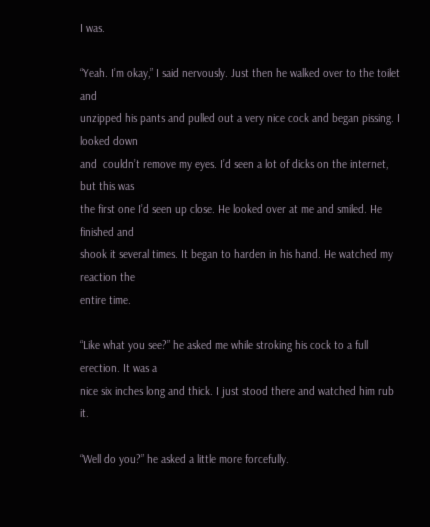I was.

“Yeah. I’m okay,” I said nervously. Just then he walked over to the toilet and
unzipped his pants and pulled out a very nice cock and began pissing. I looked down
and  couldn’t remove my eyes. I’d seen a lot of dicks on the internet, but this was
the first one I’d seen up close. He looked over at me and smiled. He finished and
shook it several times. It began to harden in his hand. He watched my reaction the
entire time.

“Like what you see?” he asked me while stroking his cock to a full erection. It was a
nice six inches long and thick. I just stood there and watched him rub it.

“Well do you?” he asked a little more forcefully.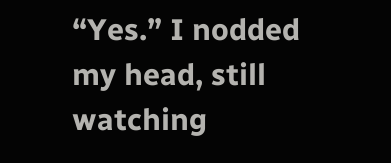“Yes.” I nodded my head, still watching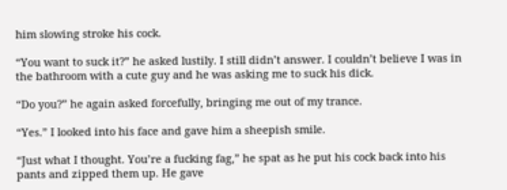him slowing stroke his cock.

“You want to suck it?” he asked lustily. I still didn’t answer. I couldn’t believe I was in
the bathroom with a cute guy and he was asking me to suck his dick.

“Do you?” he again asked forcefully, bringing me out of my trance.

“Yes.” I looked into his face and gave him a sheepish smile.

“Just what I thought. You’re a fucking fag,” he spat as he put his cock back into his
pants and zipped them up. He gave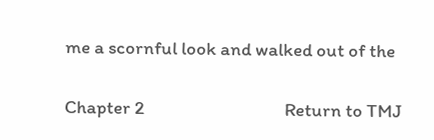me a scornful look and walked out of the

Chapter 2                                   Return to TMJ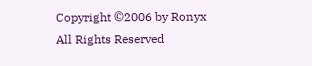Copyright ©2006 by Ronyx
All Rights Reserved